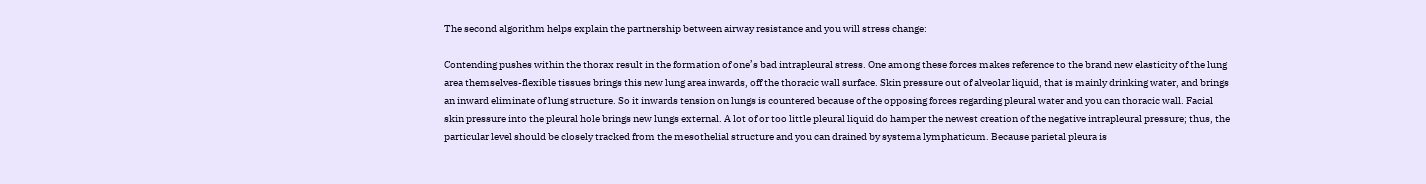The second algorithm helps explain the partnership between airway resistance and you will stress change:

Contending pushes within the thorax result in the formation of one’s bad intrapleural stress. One among these forces makes reference to the brand new elasticity of the lung area themselves-flexible tissues brings this new lung area inwards, off the thoracic wall surface. Skin pressure out of alveolar liquid, that is mainly drinking water, and brings an inward eliminate of lung structure. So it inwards tension on lungs is countered because of the opposing forces regarding pleural water and you can thoracic wall. Facial skin pressure into the pleural hole brings new lungs external. A lot of or too little pleural liquid do hamper the newest creation of the negative intrapleural pressure; thus, the particular level should be closely tracked from the mesothelial structure and you can drained by systema lymphaticum. Because parietal pleura is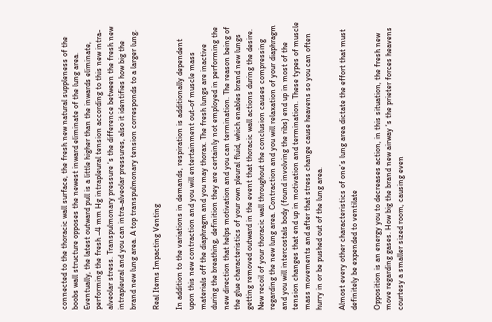connected to the thoracic wall surface, the fresh new natural suppleness of the boobs wall structure opposes the newest inward eliminate of the lung area. Eventually, the latest outward pull is a little higher than the inwards eliminate, performing the fresh –4 mm Hg intrapleural tension according to this new intra-alveolar stress. Transpulmonary pressure ‘s the difference between the fresh new intrapleural and you can intra-alveolar pressures, also it identifies how big the brand new lung area. A top transpulmonary tension corresponds to a larger lung.

Real Items Impacting Venting

In addition to the variations in demands, respiration is additionally dependent upon this new contraction and you will entertainment out-of muscle mass materials off the diaphragm and you may thorax. The fresh lungs are inactive during the breathing, definition they are certainly not employed in performing the new direction that helps motivation and you can termination. The reason being of the glue characteristics of your own pleural fluid, which enables brand new lungs getting removed outward in the event that thoracic wall actions during the desire. New recoil of your thoracic wall throughout the conclusion causes compressing regarding the new lung area. Contraction and you will relaxation of your diaphragm and you will intercostals body (found involving the ribs) end up in most of the tension changes that end up in motivation and termination. These types of muscle mass movements and after that stress change cause heavens so you can often hurry in or be pushed out of the lung area.

Almost every other characteristics of one’s lung area dictate the effort that must definitely be expended to ventilate

Opposition is an energy you to decreases action, in this situation, the fresh new move regarding gases. How big the brand new airway ‘s the prieter forces heavens courtesy a smaller sized room, causing even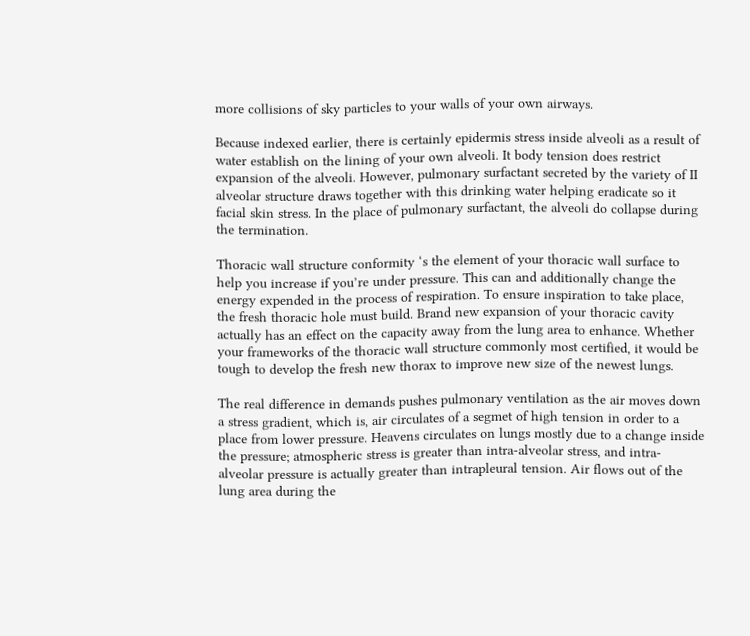more collisions of sky particles to your walls of your own airways.

Because indexed earlier, there is certainly epidermis stress inside alveoli as a result of water establish on the lining of your own alveoli. It body tension does restrict expansion of the alveoli. However, pulmonary surfactant secreted by the variety of II alveolar structure draws together with this drinking water helping eradicate so it facial skin stress. In the place of pulmonary surfactant, the alveoli do collapse during the termination.

Thoracic wall structure conformity ‘s the element of your thoracic wall surface to help you increase if you’re under pressure. This can and additionally change the energy expended in the process of respiration. To ensure inspiration to take place, the fresh thoracic hole must build. Brand new expansion of your thoracic cavity actually has an effect on the capacity away from the lung area to enhance. Whether your frameworks of the thoracic wall structure commonly most certified, it would be tough to develop the fresh new thorax to improve new size of the newest lungs.

The real difference in demands pushes pulmonary ventilation as the air moves down a stress gradient, which is, air circulates of a segmet of high tension in order to a place from lower pressure. Heavens circulates on lungs mostly due to a change inside the pressure; atmospheric stress is greater than intra-alveolar stress, and intra-alveolar pressure is actually greater than intrapleural tension. Air flows out of the lung area during the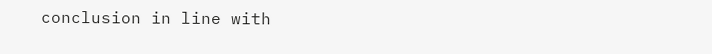conclusion in line with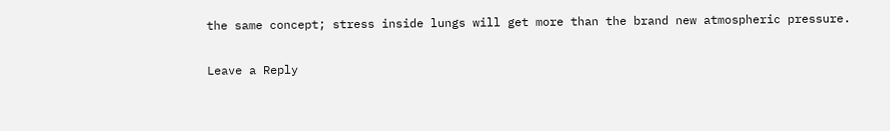the same concept; stress inside lungs will get more than the brand new atmospheric pressure.

Leave a Reply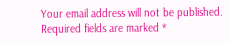Your email address will not be published. Required fields are marked *